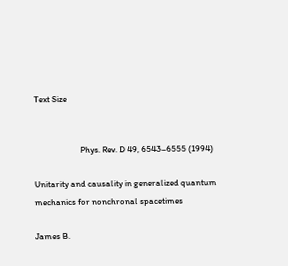Text Size


                       Phys. Rev. D 49, 6543–6555 (1994)

Unitarity and causality in generalized quantum mechanics for nonchronal spacetimes

James B.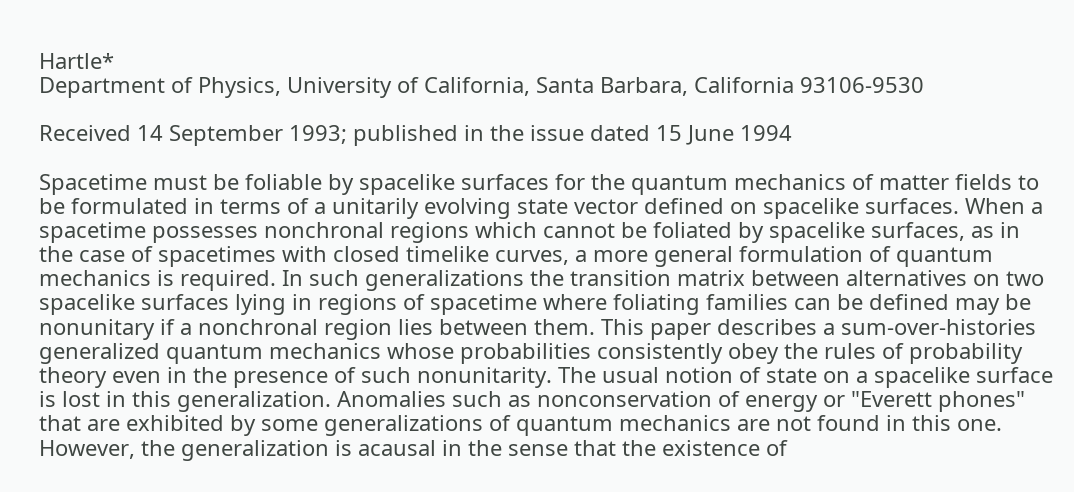Hartle*
Department of Physics, University of California, Santa Barbara, California 93106-9530

Received 14 September 1993; published in the issue dated 15 June 1994

Spacetime must be foliable by spacelike surfaces for the quantum mechanics of matter fields to be formulated in terms of a unitarily evolving state vector defined on spacelike surfaces. When a spacetime possesses nonchronal regions which cannot be foliated by spacelike surfaces, as in the case of spacetimes with closed timelike curves, a more general formulation of quantum mechanics is required. In such generalizations the transition matrix between alternatives on two spacelike surfaces lying in regions of spacetime where foliating families can be defined may be nonunitary if a nonchronal region lies between them. This paper describes a sum-over-histories generalized quantum mechanics whose probabilities consistently obey the rules of probability theory even in the presence of such nonunitarity. The usual notion of state on a spacelike surface is lost in this generalization. Anomalies such as nonconservation of energy or "Everett phones" that are exhibited by some generalizations of quantum mechanics are not found in this one. However, the generalization is acausal in the sense that the existence of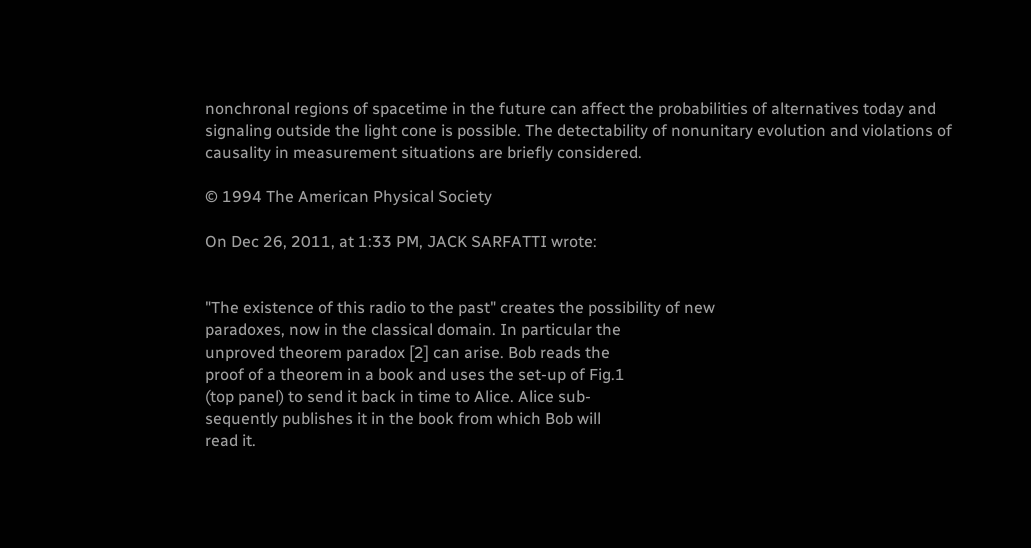nonchronal regions of spacetime in the future can affect the probabilities of alternatives today and signaling outside the light cone is possible. The detectability of nonunitary evolution and violations of causality in measurement situations are briefly considered.

© 1994 The American Physical Society

On Dec 26, 2011, at 1:33 PM, JACK SARFATTI wrote:


"The existence of this radio to the past" creates the possibility of new
paradoxes, now in the classical domain. In particular the
unproved theorem paradox [2] can arise. Bob reads the
proof of a theorem in a book and uses the set-up of Fig.1
(top panel) to send it back in time to Alice. Alice sub-
sequently publishes it in the book from which Bob will
read it.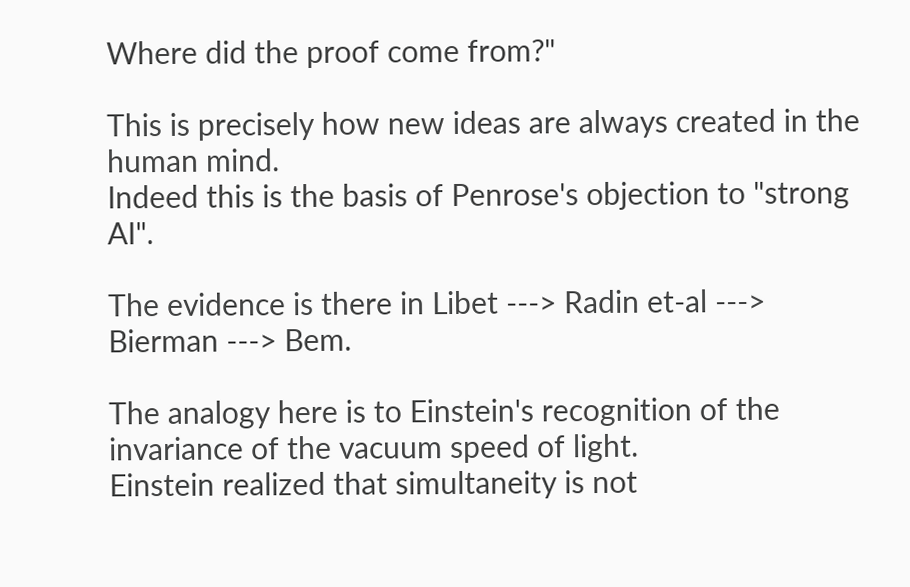Where did the proof come from?"

This is precisely how new ideas are always created in the human mind.
Indeed this is the basis of Penrose's objection to "strong AI".

The evidence is there in Libet ---> Radin et-al ---> Bierman ---> Bem.

The analogy here is to Einstein's recognition of the invariance of the vacuum speed of light.
Einstein realized that simultaneity is not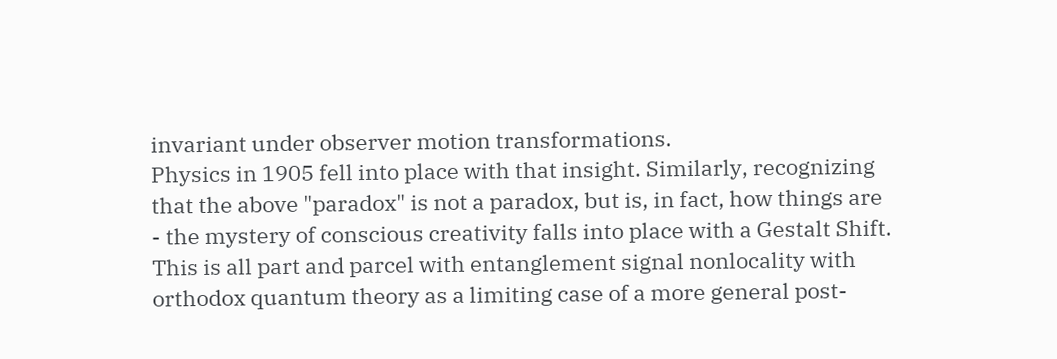invariant under observer motion transformations.
Physics in 1905 fell into place with that insight. Similarly, recognizing that the above "paradox" is not a paradox, but is, in fact, how things are - the mystery of conscious creativity falls into place with a Gestalt Shift. This is all part and parcel with entanglement signal nonlocality with orthodox quantum theory as a limiting case of a more general post-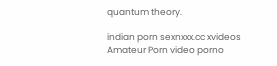quantum theory.

indian porn sexnxxx.cc xvideos Amateur Porn video porno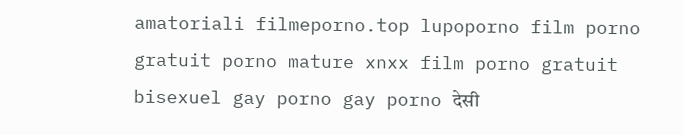amatoriali filmeporno.top lupoporno film porno gratuit porno mature xnxx film porno gratuit
bisexuel gay porno gay porno देसी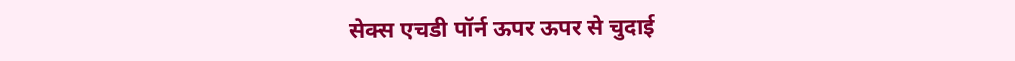सेक्स एचडी पॉर्न ऊपर ऊपर से चुदाई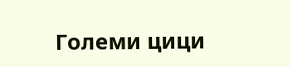Големи цици